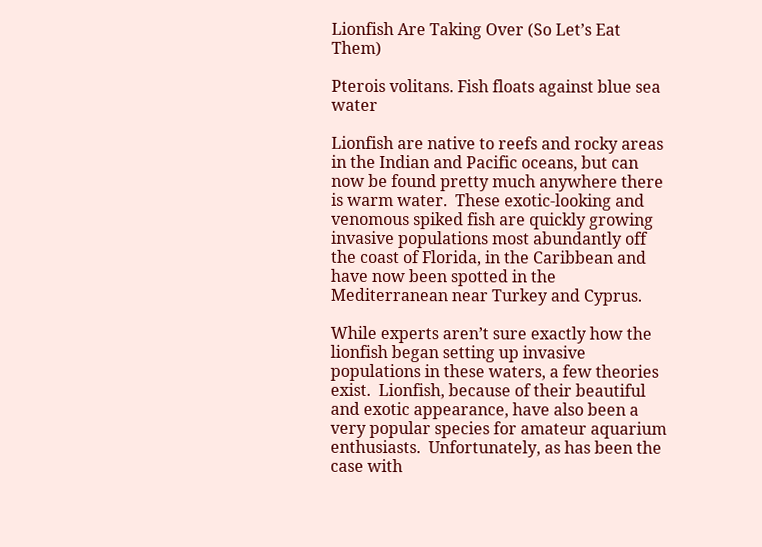Lionfish Are Taking Over (So Let’s Eat Them)

Pterois volitans. Fish floats against blue sea water

Lionfish are native to reefs and rocky areas in the Indian and Pacific oceans, but can now be found pretty much anywhere there is warm water.  These exotic-looking and venomous spiked fish are quickly growing invasive populations most abundantly off the coast of Florida, in the Caribbean and have now been spotted in the Mediterranean near Turkey and Cyprus.

While experts aren’t sure exactly how the lionfish began setting up invasive populations in these waters, a few theories exist.  Lionfish, because of their beautiful and exotic appearance, have also been a very popular species for amateur aquarium enthusiasts.  Unfortunately, as has been the case with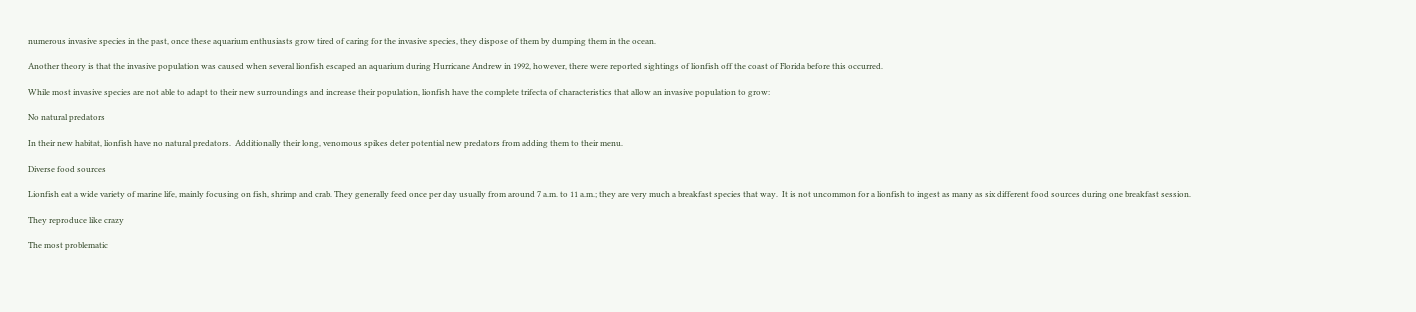numerous invasive species in the past, once these aquarium enthusiasts grow tired of caring for the invasive species, they dispose of them by dumping them in the ocean.

Another theory is that the invasive population was caused when several lionfish escaped an aquarium during Hurricane Andrew in 1992, however, there were reported sightings of lionfish off the coast of Florida before this occurred.

While most invasive species are not able to adapt to their new surroundings and increase their population, lionfish have the complete trifecta of characteristics that allow an invasive population to grow:

No natural predators

In their new habitat, lionfish have no natural predators.  Additionally their long, venomous spikes deter potential new predators from adding them to their menu.

Diverse food sources

Lionfish eat a wide variety of marine life, mainly focusing on fish, shrimp and crab. They generally feed once per day usually from around 7 a.m. to 11 a.m.; they are very much a breakfast species that way.  It is not uncommon for a lionfish to ingest as many as six different food sources during one breakfast session.

They reproduce like crazy

The most problematic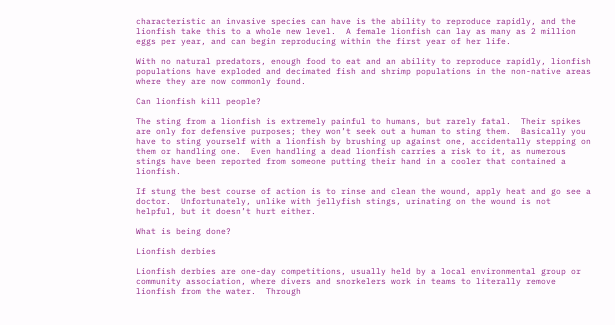characteristic an invasive species can have is the ability to reproduce rapidly, and the lionfish take this to a whole new level.  A female lionfish can lay as many as 2 million eggs per year, and can begin reproducing within the first year of her life.

With no natural predators, enough food to eat and an ability to reproduce rapidly, lionfish populations have exploded and decimated fish and shrimp populations in the non-native areas where they are now commonly found.

Can lionfish kill people?

The sting from a lionfish is extremely painful to humans, but rarely fatal.  Their spikes are only for defensive purposes; they won’t seek out a human to sting them.  Basically you have to sting yourself with a lionfish by brushing up against one, accidentally stepping on them or handling one.  Even handling a dead lionfish carries a risk to it, as numerous stings have been reported from someone putting their hand in a cooler that contained a lionfish.

If stung the best course of action is to rinse and clean the wound, apply heat and go see a doctor.  Unfortunately, unlike with jellyfish stings, urinating on the wound is not helpful, but it doesn’t hurt either.

What is being done?

Lionfish derbies

Lionfish derbies are one-day competitions, usually held by a local environmental group or community association, where divers and snorkelers work in teams to literally remove lionfish from the water.  Through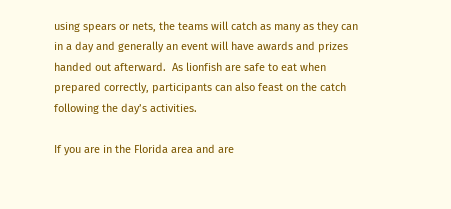using spears or nets, the teams will catch as many as they can in a day and generally an event will have awards and prizes handed out afterward.  As lionfish are safe to eat when prepared correctly, participants can also feast on the catch following the day’s activities.

If you are in the Florida area and are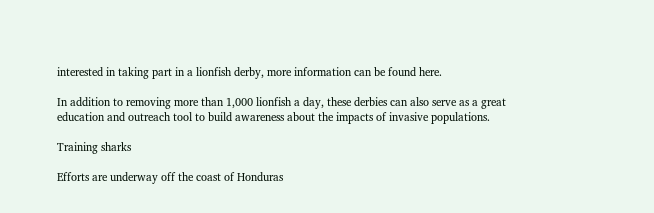interested in taking part in a lionfish derby, more information can be found here.

In addition to removing more than 1,000 lionfish a day, these derbies can also serve as a great education and outreach tool to build awareness about the impacts of invasive populations.

Training sharks

Efforts are underway off the coast of Honduras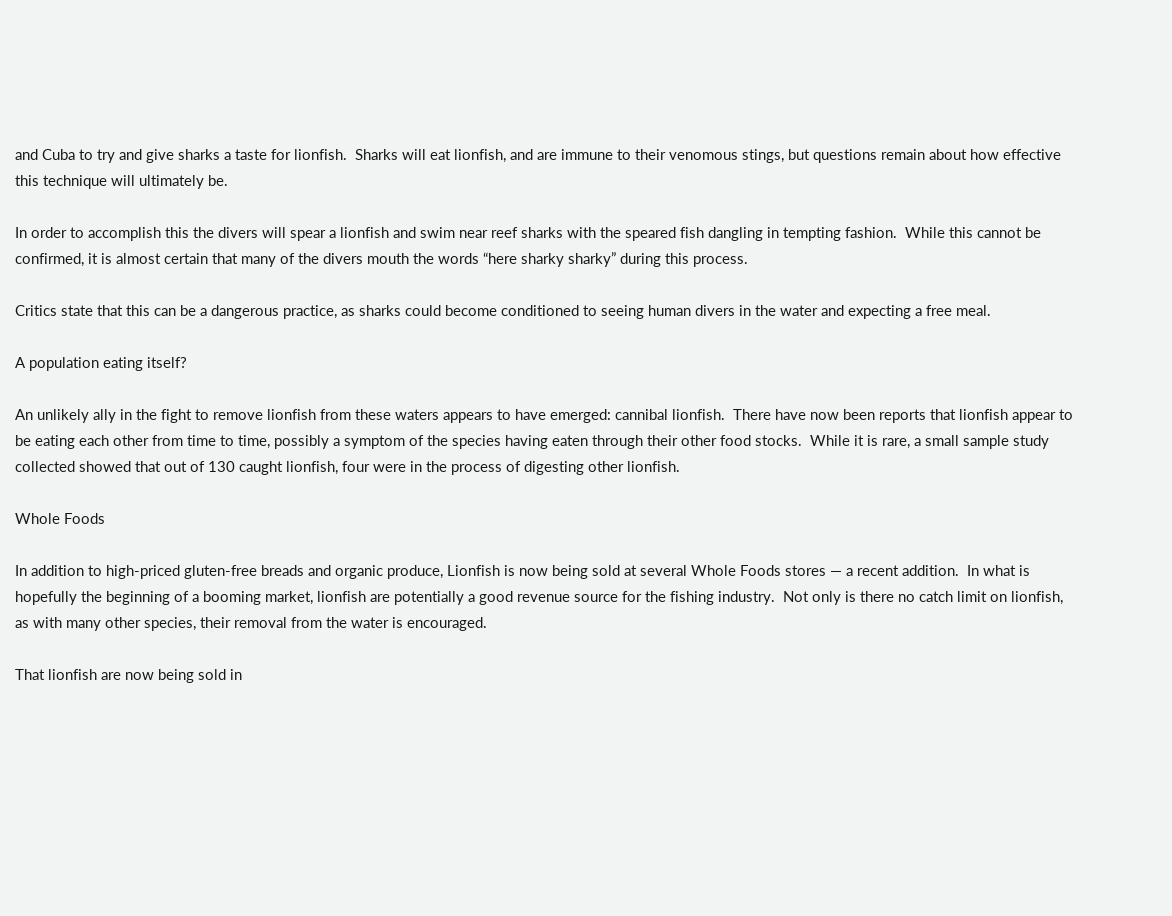and Cuba to try and give sharks a taste for lionfish.  Sharks will eat lionfish, and are immune to their venomous stings, but questions remain about how effective this technique will ultimately be.

In order to accomplish this the divers will spear a lionfish and swim near reef sharks with the speared fish dangling in tempting fashion.  While this cannot be confirmed, it is almost certain that many of the divers mouth the words “here sharky sharky” during this process.

Critics state that this can be a dangerous practice, as sharks could become conditioned to seeing human divers in the water and expecting a free meal.

A population eating itself?

An unlikely ally in the fight to remove lionfish from these waters appears to have emerged: cannibal lionfish.  There have now been reports that lionfish appear to be eating each other from time to time, possibly a symptom of the species having eaten through their other food stocks.  While it is rare, a small sample study collected showed that out of 130 caught lionfish, four were in the process of digesting other lionfish.

Whole Foods

In addition to high-priced gluten-free breads and organic produce, Lionfish is now being sold at several Whole Foods stores — a recent addition.  In what is hopefully the beginning of a booming market, lionfish are potentially a good revenue source for the fishing industry.  Not only is there no catch limit on lionfish, as with many other species, their removal from the water is encouraged.

That lionfish are now being sold in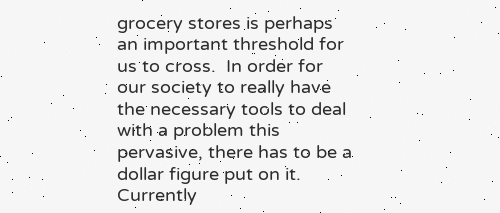grocery stores is perhaps an important threshold for us to cross.  In order for our society to really have the necessary tools to deal with a problem this pervasive, there has to be a dollar figure put on it.  Currently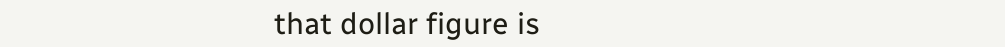that dollar figure is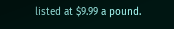listed at $9.99 a pound.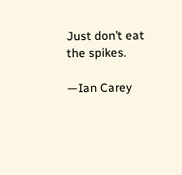Just don’t eat the spikes.

—Ian Carey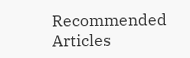Recommended Articles